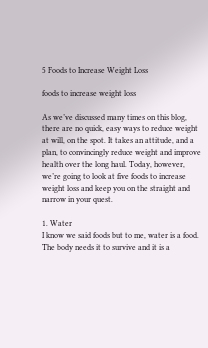5 Foods to Increase Weight Loss

foods to increase weight loss

As we’ve discussed many times on this blog, there are no quick, easy ways to reduce weight at will, on the spot. It takes an attitude, and a plan, to convincingly reduce weight and improve health over the long haul. Today, however, we’re going to look at five foods to increase weight loss and keep you on the straight and narrow in your quest.

1. Water
I know we said foods but to me, water is a food. The body needs it to survive and it is a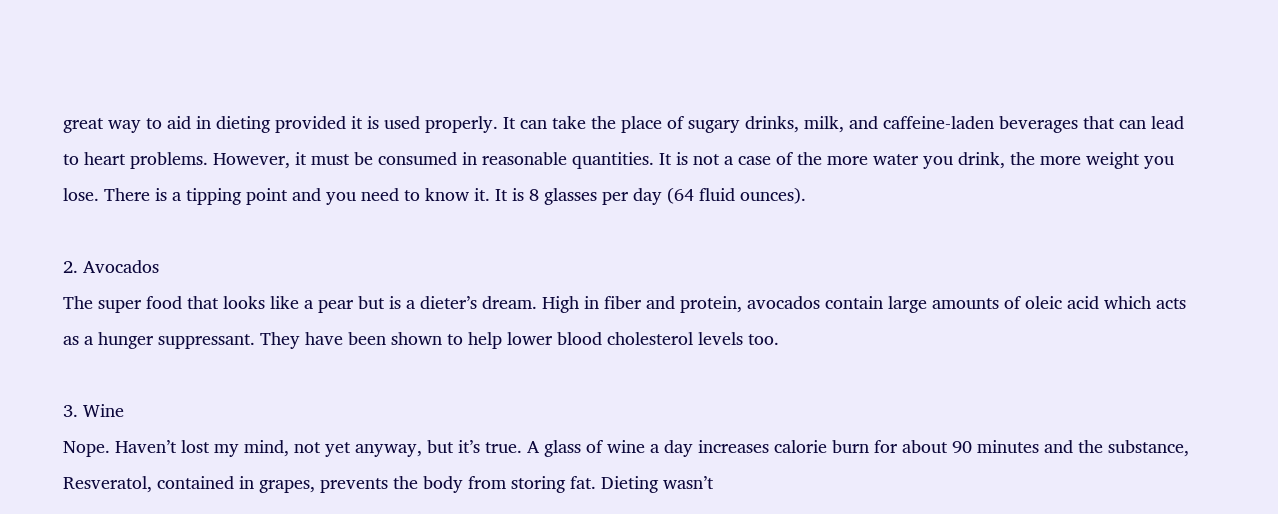great way to aid in dieting provided it is used properly. It can take the place of sugary drinks, milk, and caffeine-laden beverages that can lead to heart problems. However, it must be consumed in reasonable quantities. It is not a case of the more water you drink, the more weight you lose. There is a tipping point and you need to know it. It is 8 glasses per day (64 fluid ounces).

2. Avocados
The super food that looks like a pear but is a dieter’s dream. High in fiber and protein, avocados contain large amounts of oleic acid which acts as a hunger suppressant. They have been shown to help lower blood cholesterol levels too.

3. Wine
Nope. Haven’t lost my mind, not yet anyway, but it’s true. A glass of wine a day increases calorie burn for about 90 minutes and the substance, Resveratol, contained in grapes, prevents the body from storing fat. Dieting wasn’t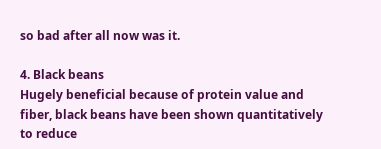so bad after all now was it.

4. Black beans
Hugely beneficial because of protein value and fiber, black beans have been shown quantitatively to reduce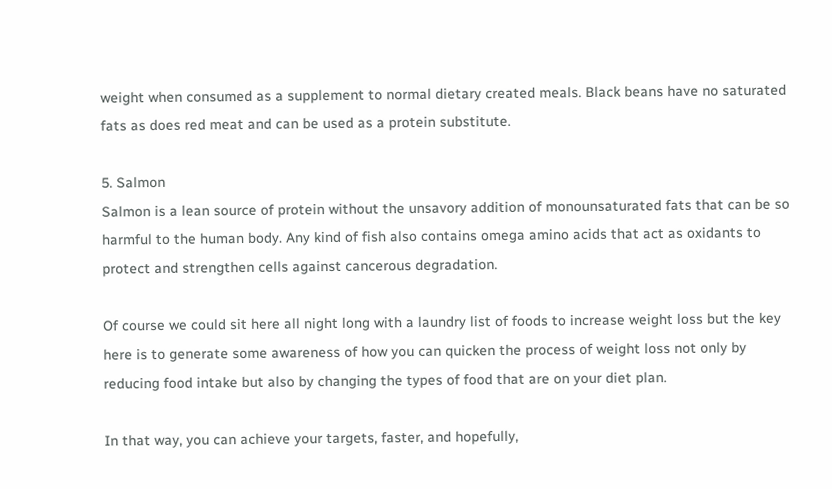weight when consumed as a supplement to normal dietary created meals. Black beans have no saturated fats as does red meat and can be used as a protein substitute.

5. Salmon
Salmon is a lean source of protein without the unsavory addition of monounsaturated fats that can be so harmful to the human body. Any kind of fish also contains omega amino acids that act as oxidants to protect and strengthen cells against cancerous degradation.

Of course we could sit here all night long with a laundry list of foods to increase weight loss but the key here is to generate some awareness of how you can quicken the process of weight loss not only by reducing food intake but also by changing the types of food that are on your diet plan.

In that way, you can achieve your targets, faster, and hopefully,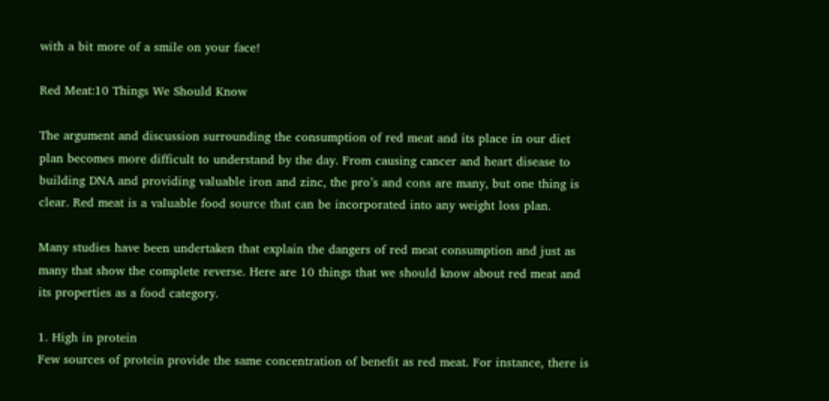with a bit more of a smile on your face!

Red Meat:10 Things We Should Know

The argument and discussion surrounding the consumption of red meat and its place in our diet plan becomes more difficult to understand by the day. From causing cancer and heart disease to building DNA and providing valuable iron and zinc, the pro’s and cons are many, but one thing is clear. Red meat is a valuable food source that can be incorporated into any weight loss plan.

Many studies have been undertaken that explain the dangers of red meat consumption and just as many that show the complete reverse. Here are 10 things that we should know about red meat and its properties as a food category.

1. High in protein
Few sources of protein provide the same concentration of benefit as red meat. For instance, there is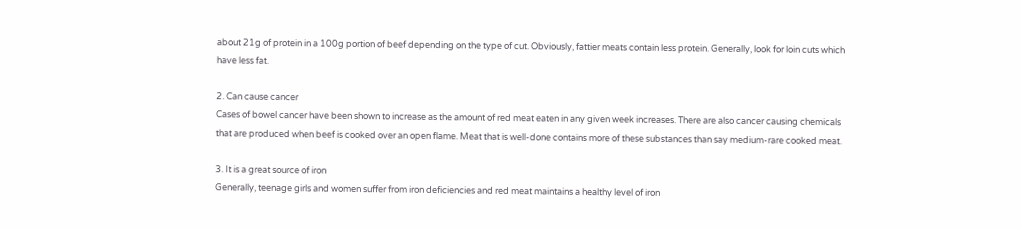about 21g of protein in a 100g portion of beef depending on the type of cut. Obviously, fattier meats contain less protein. Generally, look for loin cuts which have less fat.

2. Can cause cancer
Cases of bowel cancer have been shown to increase as the amount of red meat eaten in any given week increases. There are also cancer causing chemicals that are produced when beef is cooked over an open flame. Meat that is well-done contains more of these substances than say medium-rare cooked meat.

3. It is a great source of iron
Generally, teenage girls and women suffer from iron deficiencies and red meat maintains a healthy level of iron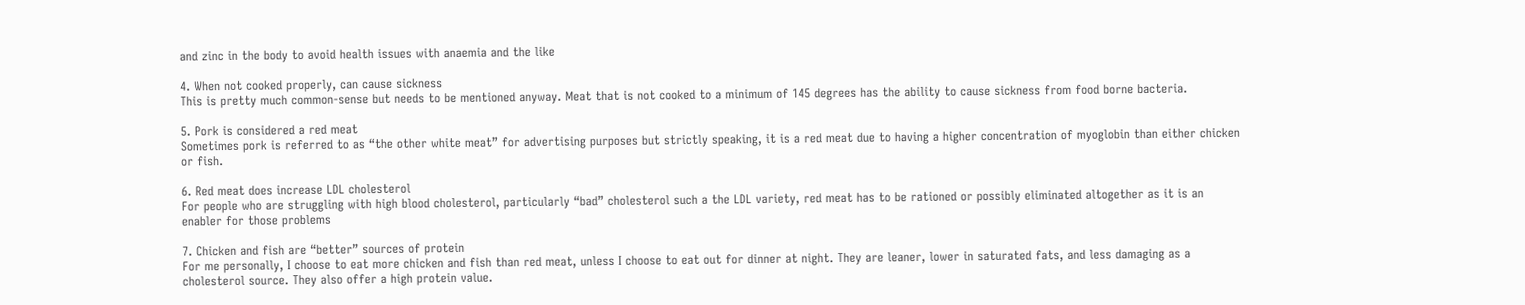and zinc in the body to avoid health issues with anaemia and the like

4. When not cooked properly, can cause sickness
This is pretty much common-sense but needs to be mentioned anyway. Meat that is not cooked to a minimum of 145 degrees has the ability to cause sickness from food borne bacteria.

5. Pork is considered a red meat
Sometimes pork is referred to as “the other white meat” for advertising purposes but strictly speaking, it is a red meat due to having a higher concentration of myoglobin than either chicken or fish.

6. Red meat does increase LDL cholesterol
For people who are struggling with high blood cholesterol, particularly “bad” cholesterol such a the LDL variety, red meat has to be rationed or possibly eliminated altogether as it is an enabler for those problems

7. Chicken and fish are “better” sources of protein
For me personally, I choose to eat more chicken and fish than red meat, unless I choose to eat out for dinner at night. They are leaner, lower in saturated fats, and less damaging as a cholesterol source. They also offer a high protein value.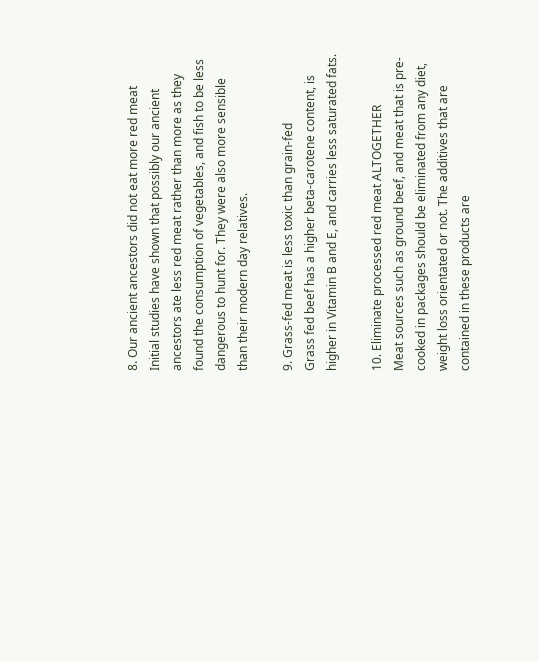8. Our ancient ancestors did not eat more red meat
Initial studies have shown that possibly our ancient ancestors ate less red meat rather than more as they found the consumption of vegetables, and fish to be less dangerous to hunt for. They were also more sensible than their modern day relatives.

9. Grass-fed meat is less toxic than grain-fed
Grass fed beef has a higher beta-carotene content, is higher in Vitamin B and E, and carries less saturated fats.

10. Eliminate processed red meat ALTOGETHER
Meat sources such as ground beef, and meat that is pre-cooked in packages should be eliminated from any diet, weight loss orientated or not. The additives that are contained in these products are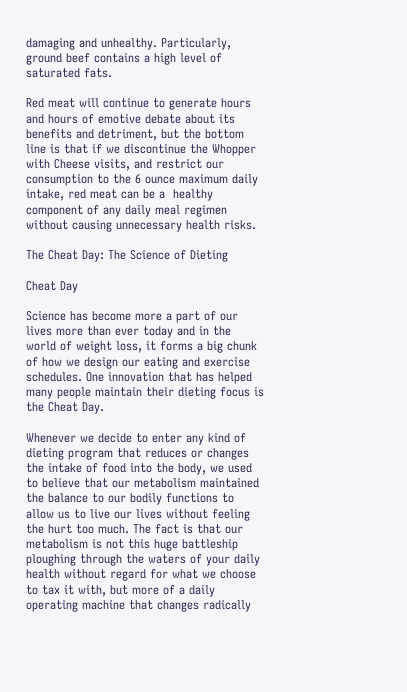damaging and unhealthy. Particularly, ground beef contains a high level of saturated fats.

Red meat will continue to generate hours and hours of emotive debate about its benefits and detriment, but the bottom line is that if we discontinue the Whopper with Cheese visits, and restrict our consumption to the 6 ounce maximum daily intake, red meat can be a  healthy component of any daily meal regimen without causing unnecessary health risks.

The Cheat Day: The Science of Dieting

Cheat Day

Science has become more a part of our lives more than ever today and in the world of weight loss, it forms a big chunk of how we design our eating and exercise schedules. One innovation that has helped many people maintain their dieting focus is the Cheat Day.

Whenever we decide to enter any kind of dieting program that reduces or changes the intake of food into the body, we used to believe that our metabolism maintained the balance to our bodily functions to allow us to live our lives without feeling the hurt too much. The fact is that our metabolism is not this huge battleship ploughing through the waters of your daily health without regard for what we choose to tax it with, but more of a daily operating machine that changes radically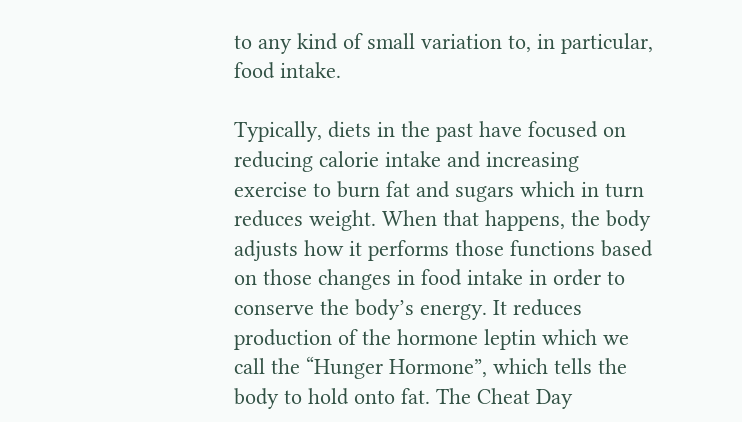to any kind of small variation to, in particular, food intake.

Typically, diets in the past have focused on reducing calorie intake and increasing exercise to burn fat and sugars which in turn reduces weight. When that happens, the body adjusts how it performs those functions based on those changes in food intake in order to conserve the body’s energy. It reduces production of the hormone leptin which we call the “Hunger Hormone”, which tells the body to hold onto fat. The Cheat Day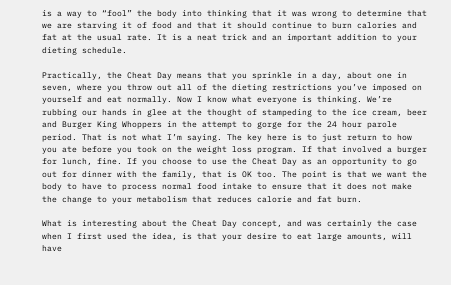is a way to “fool” the body into thinking that it was wrong to determine that we are starving it of food and that it should continue to burn calories and fat at the usual rate. It is a neat trick and an important addition to your dieting schedule.

Practically, the Cheat Day means that you sprinkle in a day, about one in seven, where you throw out all of the dieting restrictions you’ve imposed on yourself and eat normally. Now I know what everyone is thinking. We’re rubbing our hands in glee at the thought of stampeding to the ice cream, beer and Burger King Whoppers in the attempt to gorge for the 24 hour parole period. That is not what I’m saying. The key here is to just return to how you ate before you took on the weight loss program. If that involved a burger for lunch, fine. If you choose to use the Cheat Day as an opportunity to go out for dinner with the family, that is OK too. The point is that we want the body to have to process normal food intake to ensure that it does not make the change to your metabolism that reduces calorie and fat burn.

What is interesting about the Cheat Day concept, and was certainly the case when I first used the idea, is that your desire to eat large amounts, will have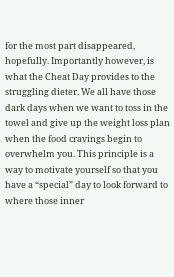for the most part disappeared, hopefully. Importantly however, is what the Cheat Day provides to the struggling dieter. We all have those dark days when we want to toss in the towel and give up the weight loss plan when the food cravings begin to overwhelm you. This principle is a way to motivate yourself so that you have a “special” day to look forward to where those inner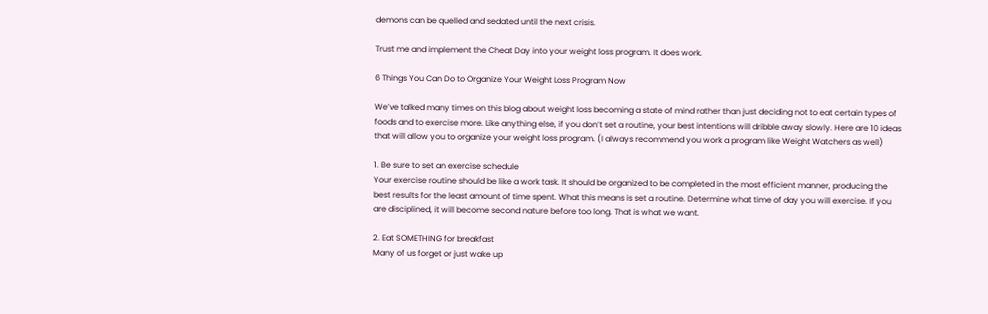demons can be quelled and sedated until the next crisis.

Trust me and implement the Cheat Day into your weight loss program. It does work.

6 Things You Can Do to Organize Your Weight Loss Program Now

We’ve talked many times on this blog about weight loss becoming a state of mind rather than just deciding not to eat certain types of foods and to exercise more. Like anything else, if you don’t set a routine, your best intentions will dribble away slowly. Here are 10 ideas that will allow you to organize your weight loss program. (I always recommend you work a program like Weight Watchers as well)

1. Be sure to set an exercise schedule
Your exercise routine should be like a work task. It should be organized to be completed in the most efficient manner, producing the best results for the least amount of time spent. What this means is set a routine. Determine what time of day you will exercise. If you are disciplined, it will become second nature before too long. That is what we want.

2. Eat SOMETHING for breakfast
Many of us forget or just wake up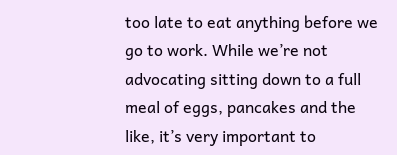too late to eat anything before we go to work. While we’re not advocating sitting down to a full meal of eggs, pancakes and the like, it’s very important to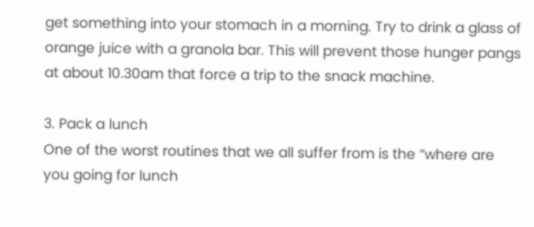get something into your stomach in a morning. Try to drink a glass of orange juice with a granola bar. This will prevent those hunger pangs at about 10.30am that force a trip to the snack machine.

3. Pack a lunch
One of the worst routines that we all suffer from is the “where are you going for lunch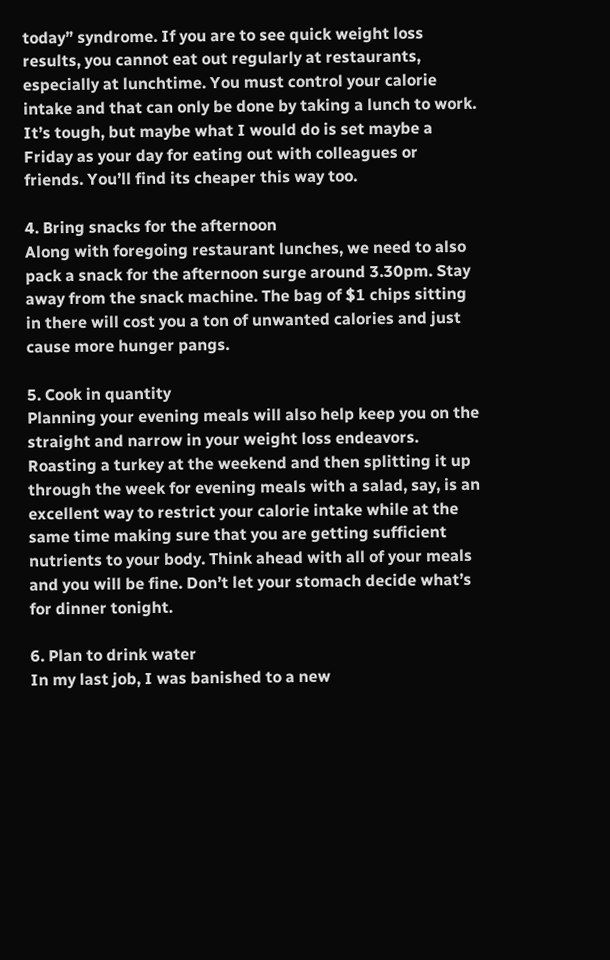today” syndrome. If you are to see quick weight loss results, you cannot eat out regularly at restaurants, especially at lunchtime. You must control your calorie intake and that can only be done by taking a lunch to work. It’s tough, but maybe what I would do is set maybe a Friday as your day for eating out with colleagues or friends. You’ll find its cheaper this way too.

4. Bring snacks for the afternoon
Along with foregoing restaurant lunches, we need to also pack a snack for the afternoon surge around 3.30pm. Stay away from the snack machine. The bag of $1 chips sitting in there will cost you a ton of unwanted calories and just cause more hunger pangs.

5. Cook in quantity
Planning your evening meals will also help keep you on the straight and narrow in your weight loss endeavors. Roasting a turkey at the weekend and then splitting it up through the week for evening meals with a salad, say, is an excellent way to restrict your calorie intake while at the same time making sure that you are getting sufficient nutrients to your body. Think ahead with all of your meals and you will be fine. Don’t let your stomach decide what’s for dinner tonight.

6. Plan to drink water
In my last job, I was banished to a new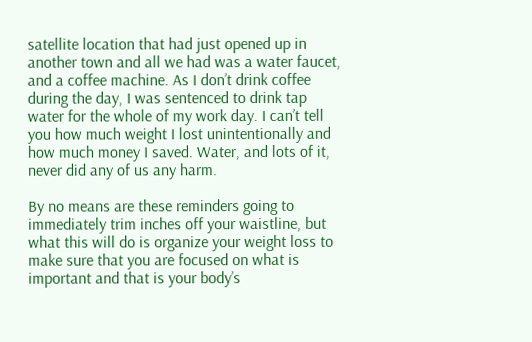satellite location that had just opened up in another town and all we had was a water faucet, and a coffee machine. As I don’t drink coffee during the day, I was sentenced to drink tap water for the whole of my work day. I can’t tell you how much weight I lost unintentionally and how much money I saved. Water, and lots of it, never did any of us any harm.

By no means are these reminders going to immediately trim inches off your waistline, but what this will do is organize your weight loss to make sure that you are focused on what is important and that is your body’s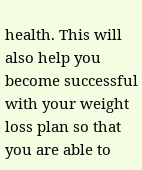health. This will also help you become successful with your weight loss plan so that you are able to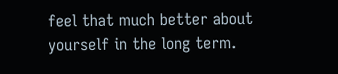feel that much better about yourself in the long term.